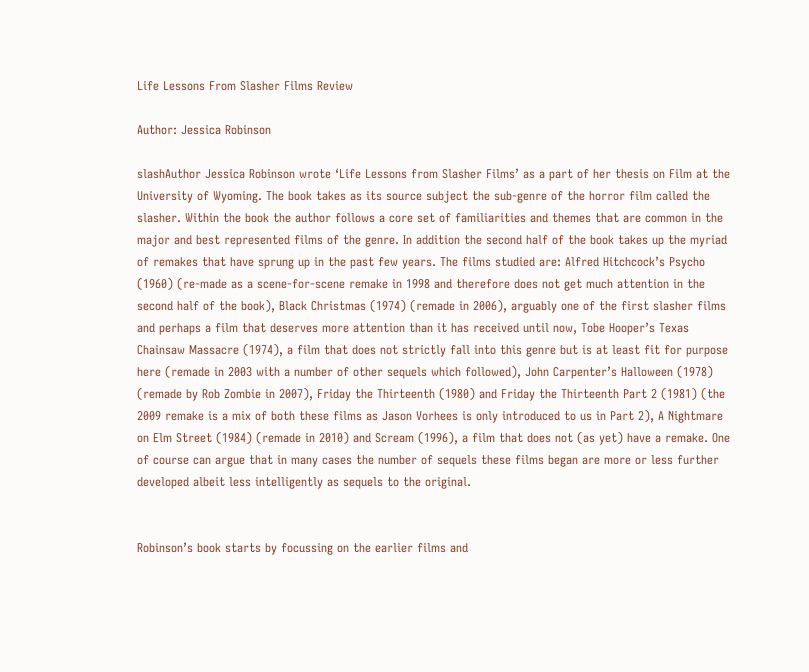Life Lessons From Slasher Films Review

Author: Jessica Robinson

slashAuthor Jessica Robinson wrote ‘Life Lessons from Slasher Films’ as a part of her thesis on Film at the University of Wyoming. The book takes as its source subject the sub-genre of the horror film called the slasher. Within the book the author follows a core set of familiarities and themes that are common in the major and best represented films of the genre. In addition the second half of the book takes up the myriad of remakes that have sprung up in the past few years. The films studied are: Alfred Hitchcock’s Psycho (1960) (re-made as a scene-for-scene remake in 1998 and therefore does not get much attention in the second half of the book), Black Christmas (1974) (remade in 2006), arguably one of the first slasher films and perhaps a film that deserves more attention than it has received until now, Tobe Hooper’s Texas Chainsaw Massacre (1974), a film that does not strictly fall into this genre but is at least fit for purpose here (remade in 2003 with a number of other sequels which followed), John Carpenter’s Halloween (1978) (remade by Rob Zombie in 2007), Friday the Thirteenth (1980) and Friday the Thirteenth Part 2 (1981) (the 2009 remake is a mix of both these films as Jason Vorhees is only introduced to us in Part 2), A Nightmare on Elm Street (1984) (remade in 2010) and Scream (1996), a film that does not (as yet) have a remake. One of course can argue that in many cases the number of sequels these films began are more or less further developed albeit less intelligently as sequels to the original.


Robinson’s book starts by focussing on the earlier films and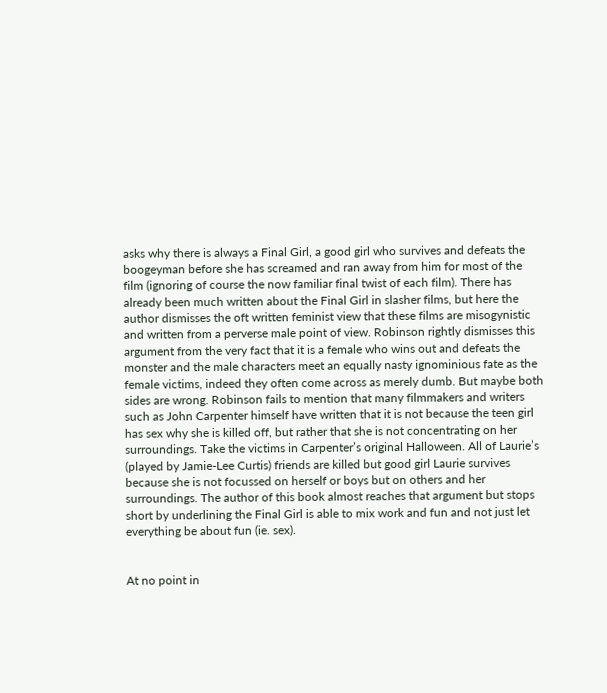asks why there is always a Final Girl, a good girl who survives and defeats the boogeyman before she has screamed and ran away from him for most of the film (ignoring of course the now familiar final twist of each film). There has already been much written about the Final Girl in slasher films, but here the author dismisses the oft written feminist view that these films are misogynistic and written from a perverse male point of view. Robinson rightly dismisses this argument from the very fact that it is a female who wins out and defeats the monster and the male characters meet an equally nasty ignominious fate as the female victims, indeed they often come across as merely dumb. But maybe both sides are wrong. Robinson fails to mention that many filmmakers and writers such as John Carpenter himself have written that it is not because the teen girl has sex why she is killed off, but rather that she is not concentrating on her surroundings. Take the victims in Carpenter’s original Halloween. All of Laurie’s (played by Jamie-Lee Curtis) friends are killed but good girl Laurie survives because she is not focussed on herself or boys but on others and her surroundings. The author of this book almost reaches that argument but stops short by underlining the Final Girl is able to mix work and fun and not just let everything be about fun (ie. sex).


At no point in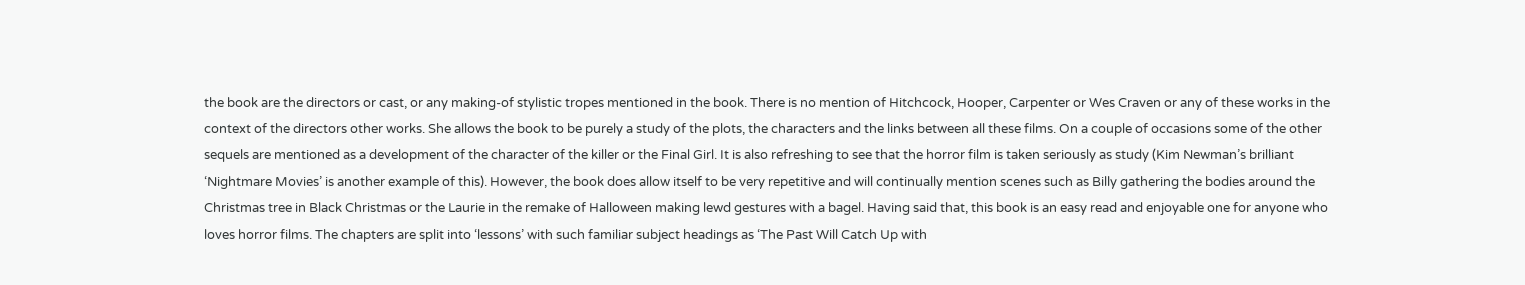the book are the directors or cast, or any making-of stylistic tropes mentioned in the book. There is no mention of Hitchcock, Hooper, Carpenter or Wes Craven or any of these works in the context of the directors other works. She allows the book to be purely a study of the plots, the characters and the links between all these films. On a couple of occasions some of the other sequels are mentioned as a development of the character of the killer or the Final Girl. It is also refreshing to see that the horror film is taken seriously as study (Kim Newman’s brilliant ‘Nightmare Movies’ is another example of this). However, the book does allow itself to be very repetitive and will continually mention scenes such as Billy gathering the bodies around the Christmas tree in Black Christmas or the Laurie in the remake of Halloween making lewd gestures with a bagel. Having said that, this book is an easy read and enjoyable one for anyone who loves horror films. The chapters are split into ‘lessons’ with such familiar subject headings as ‘The Past Will Catch Up with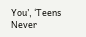You’, ‘Teens Never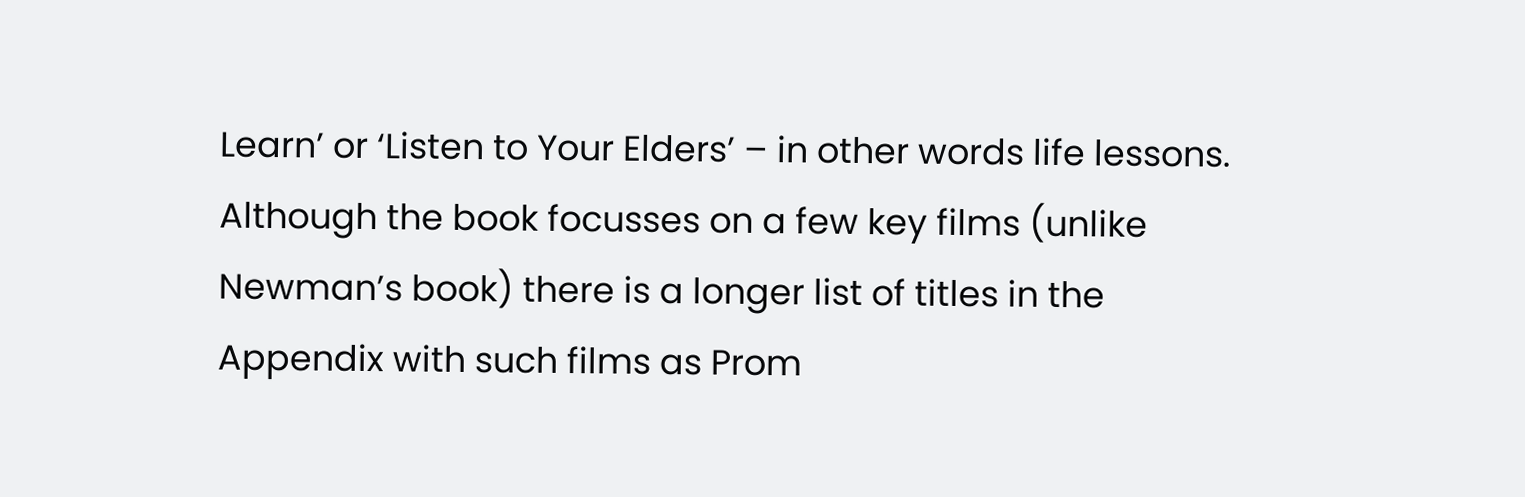Learn’ or ‘Listen to Your Elders’ – in other words life lessons. Although the book focusses on a few key films (unlike Newman’s book) there is a longer list of titles in the Appendix with such films as Prom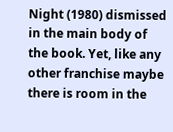Night (1980) dismissed in the main body of the book. Yet, like any other franchise maybe there is room in the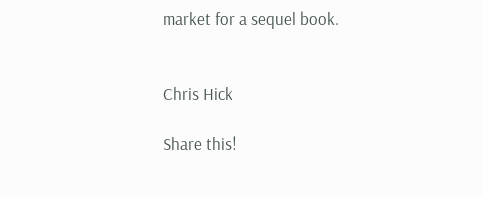market for a sequel book.


Chris Hick

Share this!